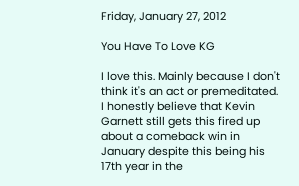Friday, January 27, 2012

You Have To Love KG

I love this. Mainly because I don't think it's an act or premeditated. I honestly believe that Kevin Garnett still gets this fired up about a comeback win in January despite this being his 17th year in the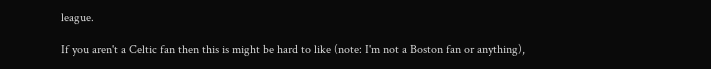league.

If you aren't a Celtic fan then this is might be hard to like (note: I'm not a Boston fan or anything),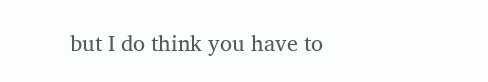but I do think you have to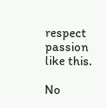respect passion like this.

No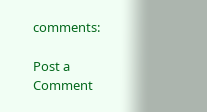comments:

Post a Comment